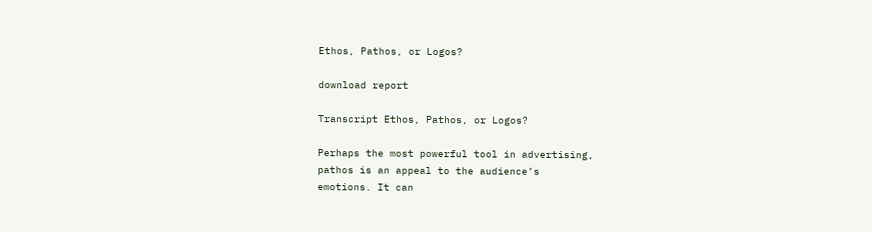Ethos, Pathos, or Logos?

download report

Transcript Ethos, Pathos, or Logos?

Perhaps the most powerful tool in advertising,
pathos is an appeal to the audience’s
emotions. It can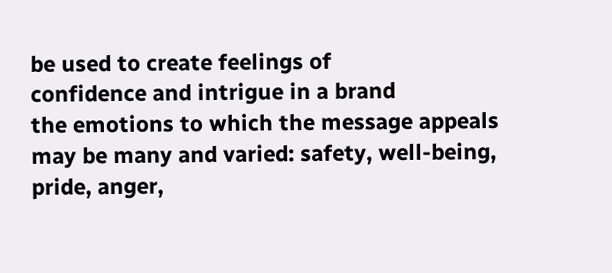be used to create feelings of
confidence and intrigue in a brand
the emotions to which the message appeals
may be many and varied: safety, well-being,
pride, anger,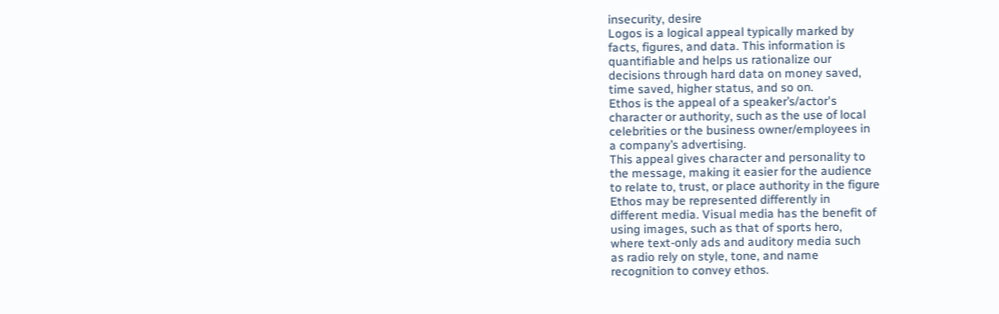insecurity, desire
Logos is a logical appeal typically marked by
facts, figures, and data. This information is
quantifiable and helps us rationalize our
decisions through hard data on money saved,
time saved, higher status, and so on.
Ethos is the appeal of a speaker’s/actor's
character or authority, such as the use of local
celebrities or the business owner/employees in
a company’s advertising.
This appeal gives character and personality to
the message, making it easier for the audience
to relate to, trust, or place authority in the figure
Ethos may be represented differently in
different media. Visual media has the benefit of
using images, such as that of sports hero,
where text-only ads and auditory media such
as radio rely on style, tone, and name
recognition to convey ethos.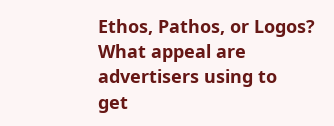Ethos, Pathos, or Logos?
What appeal are
advertisers using to
get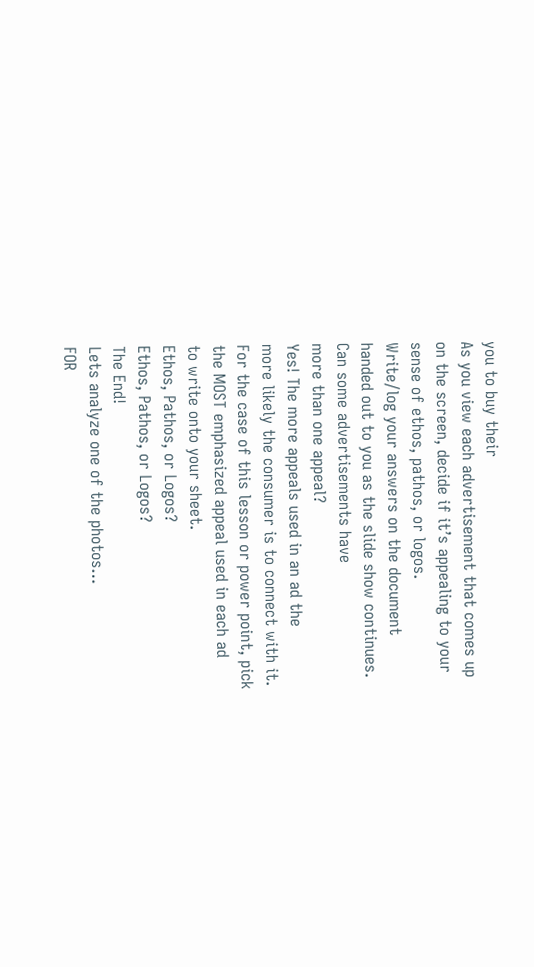you to buy their
As you view each advertisement that comes up
on the screen, decide if it’s appealing to your
sense of ethos, pathos, or logos.
Write/log your answers on the document
handed out to you as the slide show continues.
Can some advertisements have
more than one appeal?
Yes! The more appeals used in an ad the
more likely the consumer is to connect with it.
For the case of this lesson or power point, pick
the MOST emphasized appeal used in each ad
to write onto your sheet.
Ethos, Pathos, or Logos?
Ethos, Pathos, or Logos?
The End!
Lets analyze one of the photos…
FOR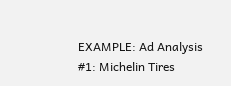EXAMPLE: Ad Analysis
#1: Michelin Tires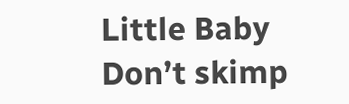Little Baby
Don’t skimp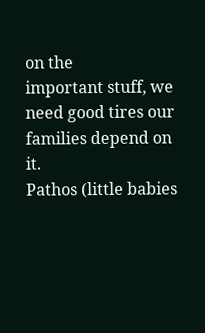on the
important stuff, we
need good tires our
families depend on it.
Pathos (little babies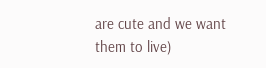are cute and we want
them to live)